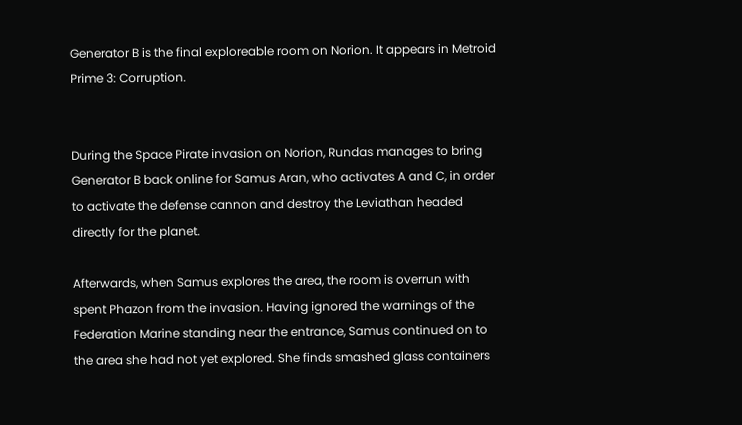Generator B is the final exploreable room on Norion. It appears in Metroid Prime 3: Corruption.


During the Space Pirate invasion on Norion, Rundas manages to bring Generator B back online for Samus Aran, who activates A and C, in order to activate the defense cannon and destroy the Leviathan headed directly for the planet.

Afterwards, when Samus explores the area, the room is overrun with spent Phazon from the invasion. Having ignored the warnings of the Federation Marine standing near the entrance, Samus continued on to the area she had not yet explored. She finds smashed glass containers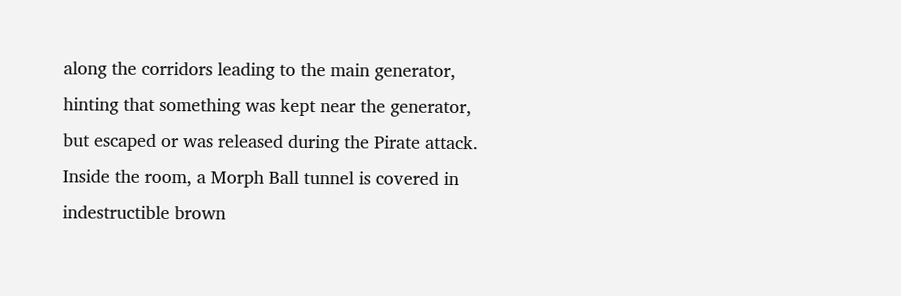along the corridors leading to the main generator, hinting that something was kept near the generator, but escaped or was released during the Pirate attack. Inside the room, a Morph Ball tunnel is covered in indestructible brown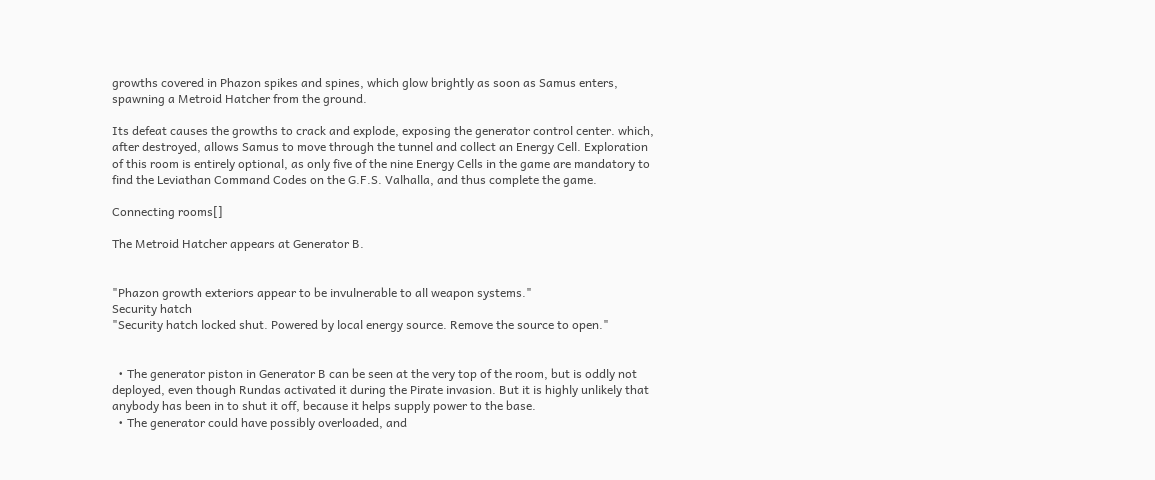growths covered in Phazon spikes and spines, which glow brightly as soon as Samus enters, spawning a Metroid Hatcher from the ground.

Its defeat causes the growths to crack and explode, exposing the generator control center. which, after destroyed, allows Samus to move through the tunnel and collect an Energy Cell. Exploration of this room is entirely optional, as only five of the nine Energy Cells in the game are mandatory to find the Leviathan Command Codes on the G.F.S. Valhalla, and thus complete the game.

Connecting rooms[]

The Metroid Hatcher appears at Generator B.


"Phazon growth exteriors appear to be invulnerable to all weapon systems."
Security hatch
"Security hatch locked shut. Powered by local energy source. Remove the source to open."


  • The generator piston in Generator B can be seen at the very top of the room, but is oddly not deployed, even though Rundas activated it during the Pirate invasion. But it is highly unlikely that anybody has been in to shut it off, because it helps supply power to the base.
  • The generator could have possibly overloaded, and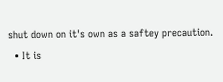shut down on it's own as a saftey precaution.
  • It is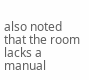also noted that the room lacks a manual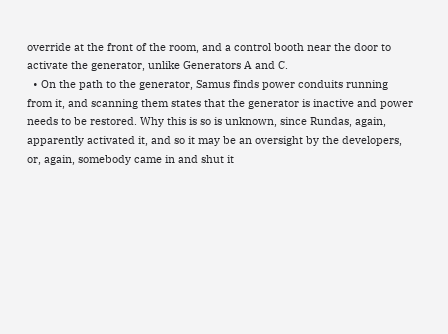override at the front of the room, and a control booth near the door to activate the generator, unlike Generators A and C.
  • On the path to the generator, Samus finds power conduits running from it, and scanning them states that the generator is inactive and power needs to be restored. Why this is so is unknown, since Rundas, again, apparently activated it, and so it may be an oversight by the developers, or, again, somebody came in and shut it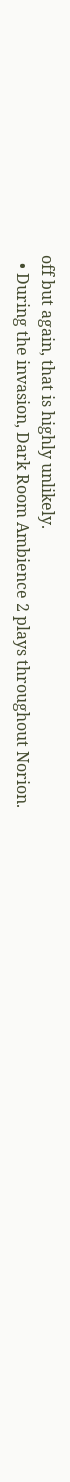off but again, that is highly unlikely.
  • During the invasion, Dark Room Ambience 2 plays throughout Norion.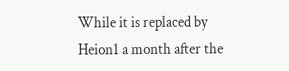While it is replaced by Heion1 a month after the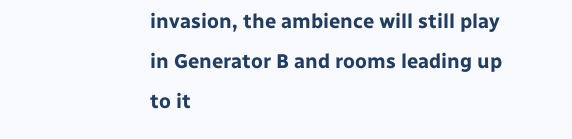invasion, the ambience will still play in Generator B and rooms leading up to it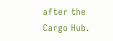after the Cargo Hub.